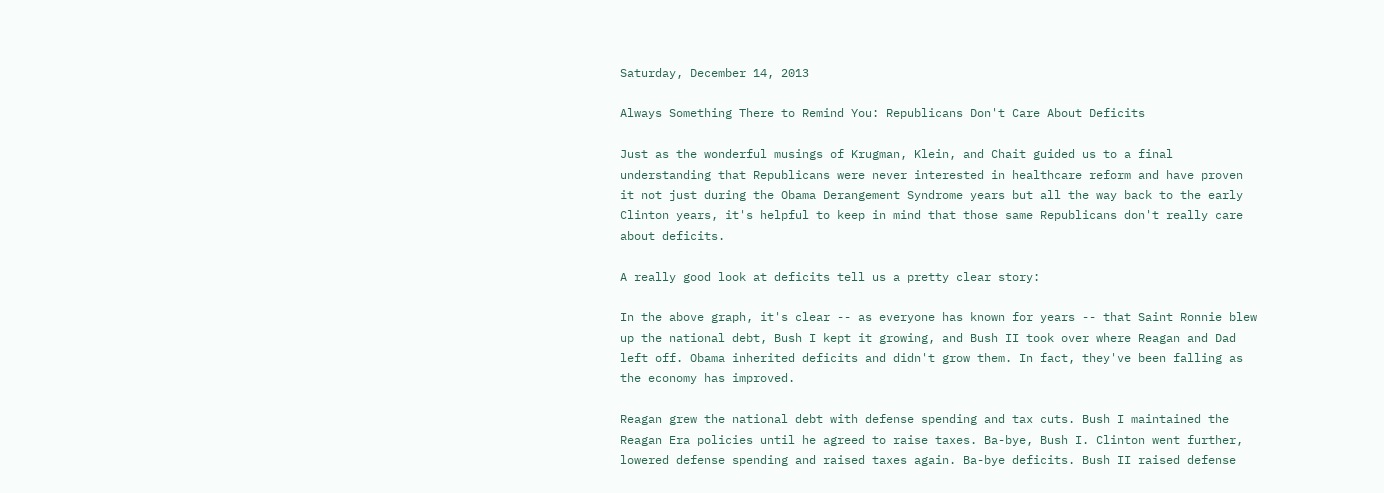Saturday, December 14, 2013

Always Something There to Remind You: Republicans Don't Care About Deficits

Just as the wonderful musings of Krugman, Klein, and Chait guided us to a final understanding that Republicans were never interested in healthcare reform and have proven it not just during the Obama Derangement Syndrome years but all the way back to the early Clinton years, it's helpful to keep in mind that those same Republicans don't really care about deficits.

A really good look at deficits tell us a pretty clear story:

In the above graph, it's clear -- as everyone has known for years -- that Saint Ronnie blew up the national debt, Bush I kept it growing, and Bush II took over where Reagan and Dad left off. Obama inherited deficits and didn't grow them. In fact, they've been falling as the economy has improved.

Reagan grew the national debt with defense spending and tax cuts. Bush I maintained the Reagan Era policies until he agreed to raise taxes. Ba-bye, Bush I. Clinton went further, lowered defense spending and raised taxes again. Ba-bye deficits. Bush II raised defense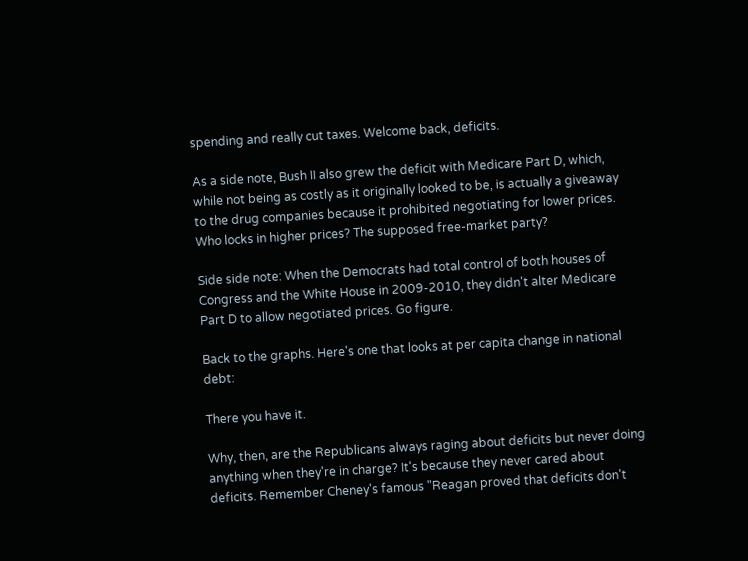spending and really cut taxes. Welcome back, deficits.

As a side note, Bush II also grew the deficit with Medicare Part D, which, while not being as costly as it originally looked to be, is actually a giveaway to the drug companies because it prohibited negotiating for lower prices. Who locks in higher prices? The supposed free-market party?

Side side note: When the Democrats had total control of both houses of Congress and the White House in 2009-2010, they didn't alter Medicare Part D to allow negotiated prices. Go figure.

Back to the graphs. Here's one that looks at per capita change in national debt:

There you have it.

Why, then, are the Republicans always raging about deficits but never doing anything when they're in charge? It's because they never cared about deficits. Remember Cheney's famous "Reagan proved that deficits don't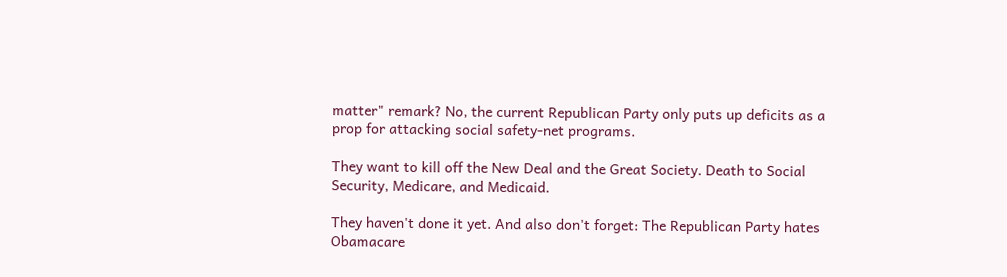matter" remark? No, the current Republican Party only puts up deficits as a prop for attacking social safety-net programs.

They want to kill off the New Deal and the Great Society. Death to Social Security, Medicare, and Medicaid.

They haven't done it yet. And also don't forget: The Republican Party hates Obamacare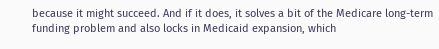because it might succeed. And if it does, it solves a bit of the Medicare long-term funding problem and also locks in Medicaid expansion, which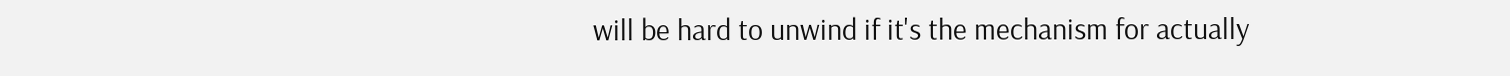will be hard to unwind if it's the mechanism for actually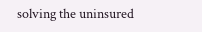solving the uninsured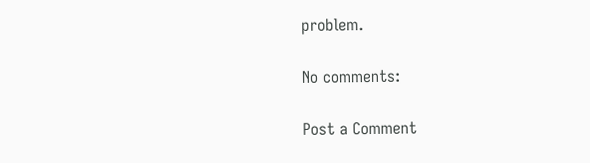problem.

No comments:

Post a Comment